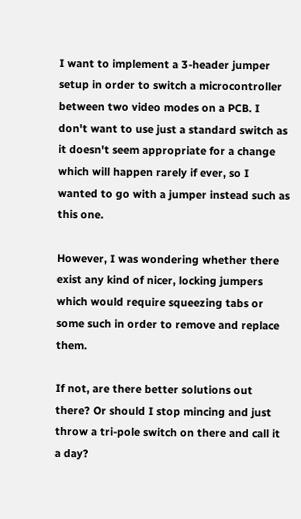I want to implement a 3-header jumper setup in order to switch a microcontroller between two video modes on a PCB. I don't want to use just a standard switch as it doesn't seem appropriate for a change which will happen rarely if ever, so I wanted to go with a jumper instead such as this one.

However, I was wondering whether there exist any kind of nicer, locking jumpers which would require squeezing tabs or some such in order to remove and replace them.

If not, are there better solutions out there? Or should I stop mincing and just throw a tri-pole switch on there and call it a day?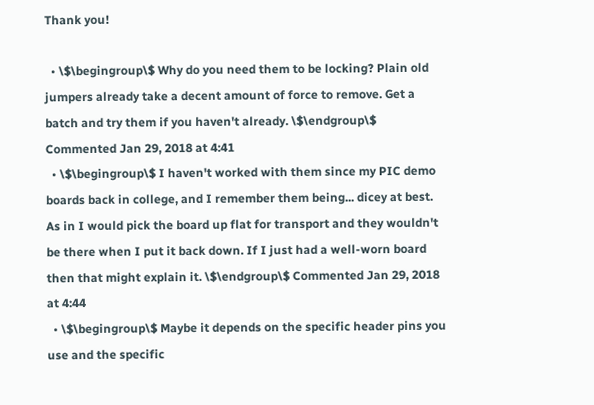Thank you!

  • \$\begingroup\$ Why do you need them to be locking? Plain old jumpers already take a decent amount of force to remove. Get a batch and try them if you haven't already. \$\endgroup\$ Commented Jan 29, 2018 at 4:41
  • \$\begingroup\$ I haven't worked with them since my PIC demo boards back in college, and I remember them being... dicey at best. As in I would pick the board up flat for transport and they wouldn't be there when I put it back down. If I just had a well-worn board then that might explain it. \$\endgroup\$ Commented Jan 29, 2018 at 4:44
  • \$\begingroup\$ Maybe it depends on the specific header pins you use and the specific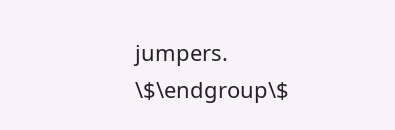jumpers. \$\endgroup\$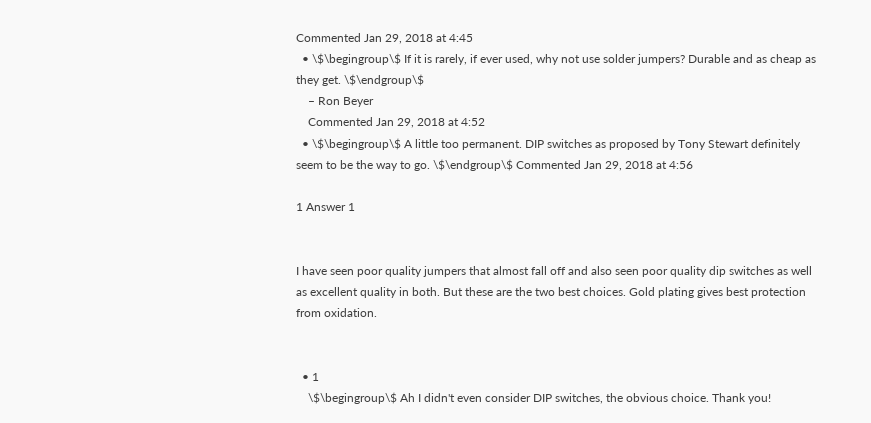Commented Jan 29, 2018 at 4:45
  • \$\begingroup\$ If it is rarely, if ever used, why not use solder jumpers? Durable and as cheap as they get. \$\endgroup\$
    – Ron Beyer
    Commented Jan 29, 2018 at 4:52
  • \$\begingroup\$ A little too permanent. DIP switches as proposed by Tony Stewart definitely seem to be the way to go. \$\endgroup\$ Commented Jan 29, 2018 at 4:56

1 Answer 1


I have seen poor quality jumpers that almost fall off and also seen poor quality dip switches as well as excellent quality in both. But these are the two best choices. Gold plating gives best protection from oxidation.


  • 1
    \$\begingroup\$ Ah I didn't even consider DIP switches, the obvious choice. Thank you!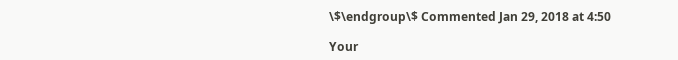\$\endgroup\$ Commented Jan 29, 2018 at 4:50

Your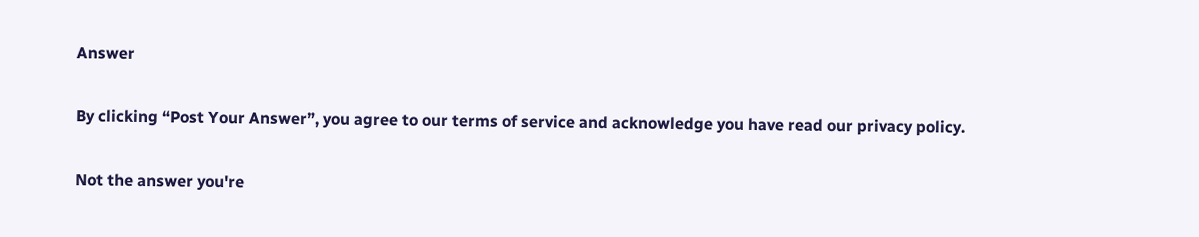Answer

By clicking “Post Your Answer”, you agree to our terms of service and acknowledge you have read our privacy policy.

Not the answer you're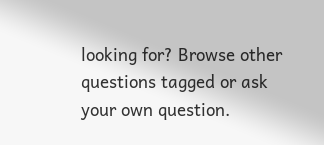looking for? Browse other questions tagged or ask your own question.